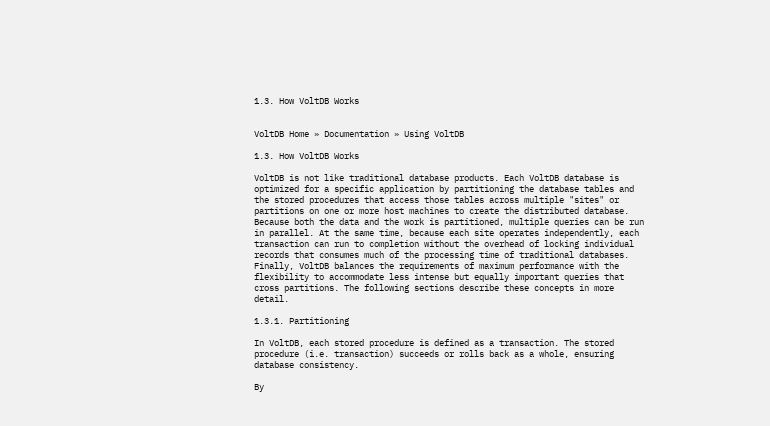1.3. How VoltDB Works


VoltDB Home » Documentation » Using VoltDB

1.3. How VoltDB Works

VoltDB is not like traditional database products. Each VoltDB database is optimized for a specific application by partitioning the database tables and the stored procedures that access those tables across multiple "sites" or partitions on one or more host machines to create the distributed database. Because both the data and the work is partitioned, multiple queries can be run in parallel. At the same time, because each site operates independently, each transaction can run to completion without the overhead of locking individual records that consumes much of the processing time of traditional databases. Finally, VoltDB balances the requirements of maximum performance with the flexibility to accommodate less intense but equally important queries that cross partitions. The following sections describe these concepts in more detail.

1.3.1. Partitioning

In VoltDB, each stored procedure is defined as a transaction. The stored procedure (i.e. transaction) succeeds or rolls back as a whole, ensuring database consistency.

By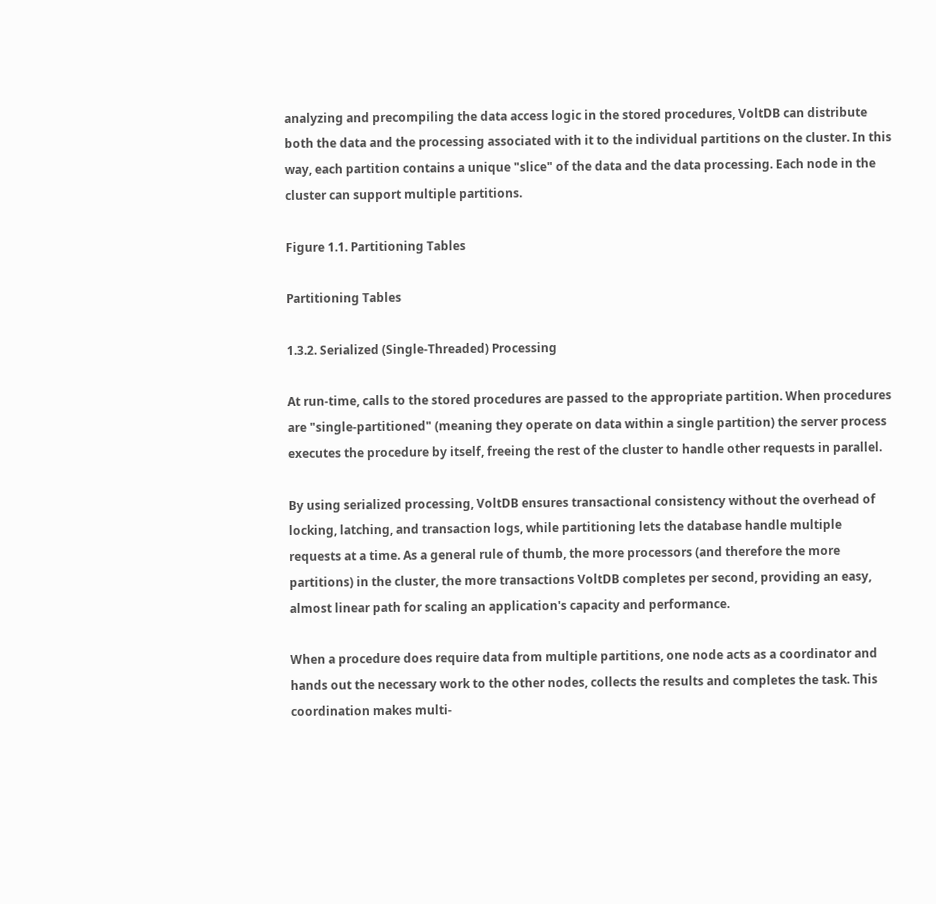analyzing and precompiling the data access logic in the stored procedures, VoltDB can distribute both the data and the processing associated with it to the individual partitions on the cluster. In this way, each partition contains a unique "slice" of the data and the data processing. Each node in the cluster can support multiple partitions.

Figure 1.1. Partitioning Tables

Partitioning Tables

1.3.2. Serialized (Single-Threaded) Processing

At run-time, calls to the stored procedures are passed to the appropriate partition. When procedures are "single-partitioned" (meaning they operate on data within a single partition) the server process executes the procedure by itself, freeing the rest of the cluster to handle other requests in parallel.

By using serialized processing, VoltDB ensures transactional consistency without the overhead of locking, latching, and transaction logs, while partitioning lets the database handle multiple requests at a time. As a general rule of thumb, the more processors (and therefore the more partitions) in the cluster, the more transactions VoltDB completes per second, providing an easy, almost linear path for scaling an application's capacity and performance.

When a procedure does require data from multiple partitions, one node acts as a coordinator and hands out the necessary work to the other nodes, collects the results and completes the task. This coordination makes multi-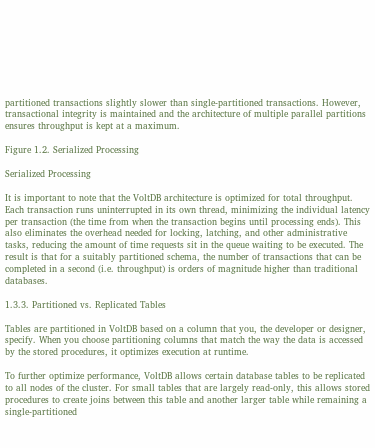partitioned transactions slightly slower than single-partitioned transactions. However, transactional integrity is maintained and the architecture of multiple parallel partitions ensures throughput is kept at a maximum.

Figure 1.2. Serialized Processing

Serialized Processing

It is important to note that the VoltDB architecture is optimized for total throughput. Each transaction runs uninterrupted in its own thread, minimizing the individual latency per transaction (the time from when the transaction begins until processing ends). This also eliminates the overhead needed for locking, latching, and other administrative tasks, reducing the amount of time requests sit in the queue waiting to be executed. The result is that for a suitably partitioned schema, the number of transactions that can be completed in a second (i.e. throughput) is orders of magnitude higher than traditional databases.

1.3.3. Partitioned vs. Replicated Tables

Tables are partitioned in VoltDB based on a column that you, the developer or designer, specify. When you choose partitioning columns that match the way the data is accessed by the stored procedures, it optimizes execution at runtime.

To further optimize performance, VoltDB allows certain database tables to be replicated to all nodes of the cluster. For small tables that are largely read-only, this allows stored procedures to create joins between this table and another larger table while remaining a single-partitioned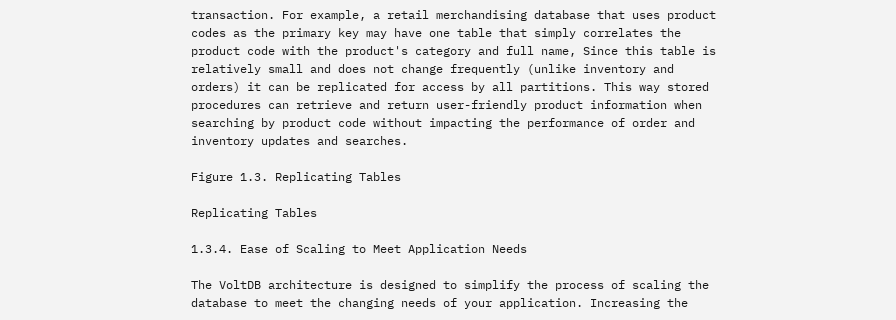transaction. For example, a retail merchandising database that uses product codes as the primary key may have one table that simply correlates the product code with the product's category and full name, Since this table is relatively small and does not change frequently (unlike inventory and orders) it can be replicated for access by all partitions. This way stored procedures can retrieve and return user-friendly product information when searching by product code without impacting the performance of order and inventory updates and searches.

Figure 1.3. Replicating Tables

Replicating Tables

1.3.4. Ease of Scaling to Meet Application Needs

The VoltDB architecture is designed to simplify the process of scaling the database to meet the changing needs of your application. Increasing the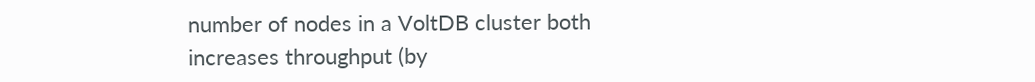number of nodes in a VoltDB cluster both increases throughput (by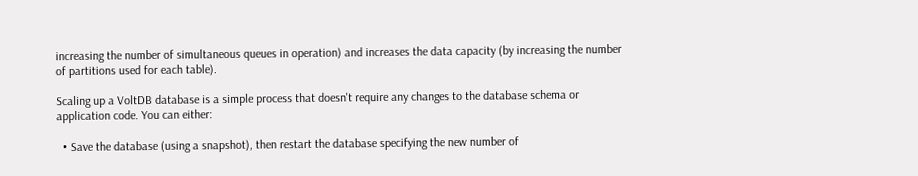increasing the number of simultaneous queues in operation) and increases the data capacity (by increasing the number of partitions used for each table).

Scaling up a VoltDB database is a simple process that doesn't require any changes to the database schema or application code. You can either:

  • Save the database (using a snapshot), then restart the database specifying the new number of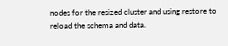nodes for the resized cluster and using restore to reload the schema and data.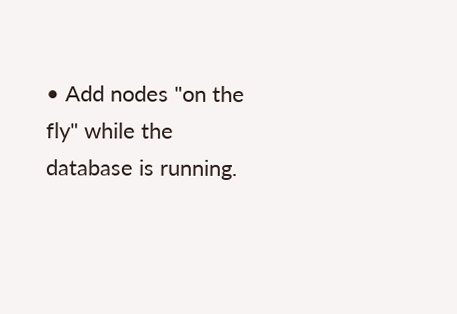• Add nodes "on the fly" while the database is running.